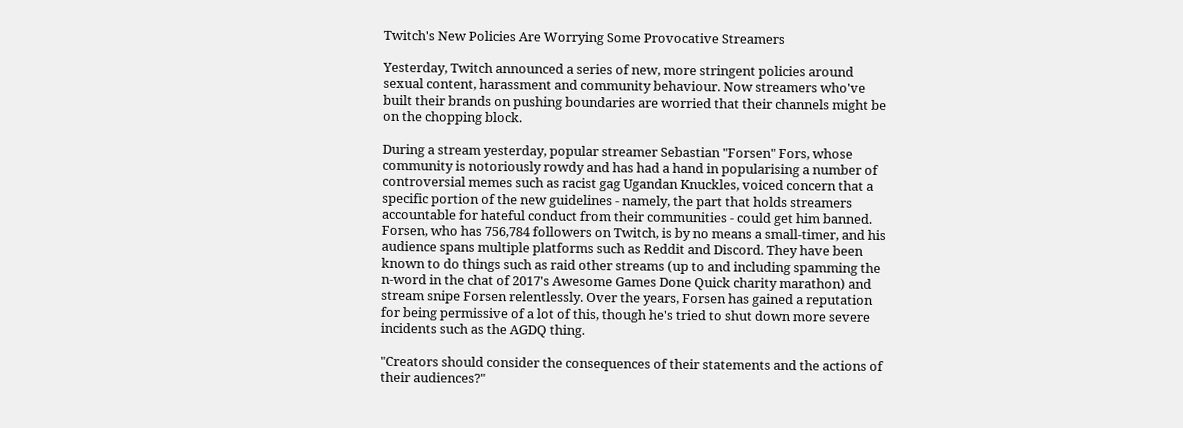Twitch's New Policies Are Worrying Some Provocative Streamers

Yesterday, Twitch announced a series of new, more stringent policies around sexual content, harassment and community behaviour. Now streamers who've built their brands on pushing boundaries are worried that their channels might be on the chopping block.

During a stream yesterday, popular streamer Sebastian "Forsen" Fors, whose community is notoriously rowdy and has had a hand in popularising a number of controversial memes such as racist gag Ugandan Knuckles, voiced concern that a specific portion of the new guidelines - namely, the part that holds streamers accountable for hateful conduct from their communities - could get him banned. Forsen, who has 756,784 followers on Twitch, is by no means a small-timer, and his audience spans multiple platforms such as Reddit and Discord. They have been known to do things such as raid other streams (up to and including spamming the n-word in the chat of 2017's Awesome Games Done Quick charity marathon) and stream snipe Forsen relentlessly. Over the years, Forsen has gained a reputation for being permissive of a lot of this, though he's tried to shut down more severe incidents such as the AGDQ thing.

"Creators should consider the consequences of their statements and the actions of their audiences?"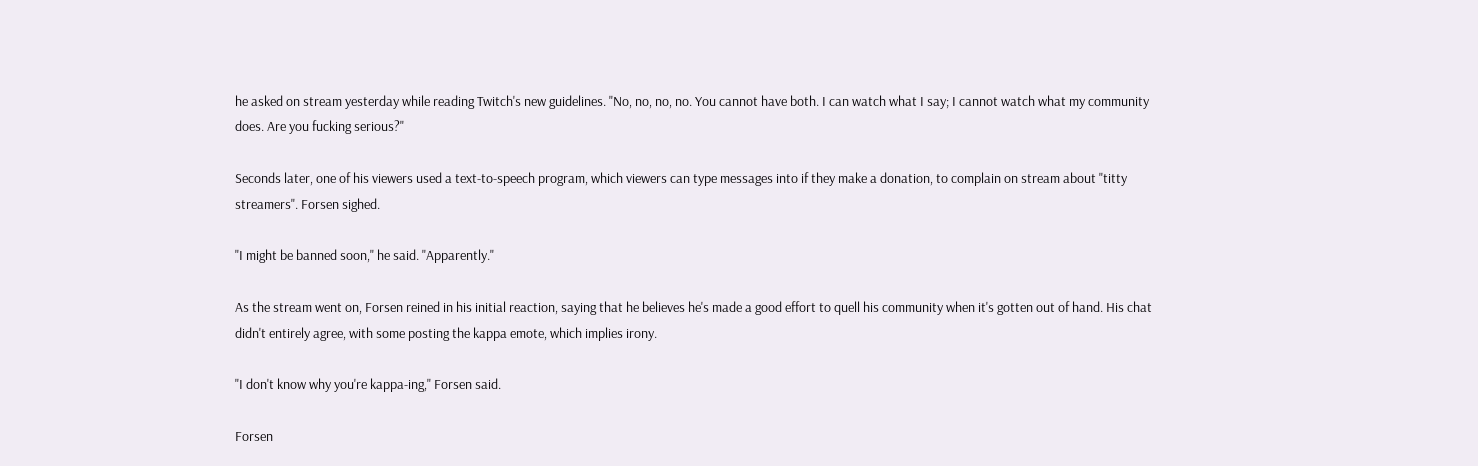he asked on stream yesterday while reading Twitch's new guidelines. "No, no, no, no. You cannot have both. I can watch what I say; I cannot watch what my community does. Are you fucking serious?"

Seconds later, one of his viewers used a text-to-speech program, which viewers can type messages into if they make a donation, to complain on stream about "titty streamers". Forsen sighed.

"I might be banned soon," he said. "Apparently."

As the stream went on, Forsen reined in his initial reaction, saying that he believes he's made a good effort to quell his community when it's gotten out of hand. His chat didn't entirely agree, with some posting the kappa emote, which implies irony.

"I don't know why you're kappa-ing," Forsen said.

Forsen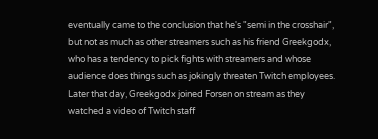eventually came to the conclusion that he's "semi in the crosshair", but not as much as other streamers such as his friend Greekgodx, who has a tendency to pick fights with streamers and whose audience does things such as jokingly threaten Twitch employees. Later that day, Greekgodx joined Forsen on stream as they watched a video of Twitch staff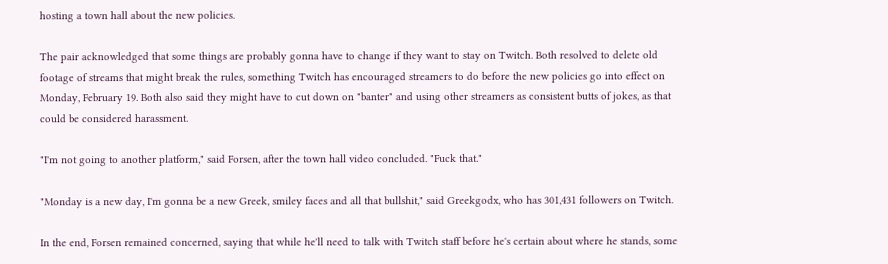hosting a town hall about the new policies.

The pair acknowledged that some things are probably gonna have to change if they want to stay on Twitch. Both resolved to delete old footage of streams that might break the rules, something Twitch has encouraged streamers to do before the new policies go into effect on Monday, February 19. Both also said they might have to cut down on "banter" and using other streamers as consistent butts of jokes, as that could be considered harassment.

"I'm not going to another platform," said Forsen, after the town hall video concluded. "Fuck that."

"Monday is a new day, I'm gonna be a new Greek, smiley faces and all that bullshit," said Greekgodx, who has 301,431 followers on Twitch.

In the end, Forsen remained concerned, saying that while he'll need to talk with Twitch staff before he's certain about where he stands, some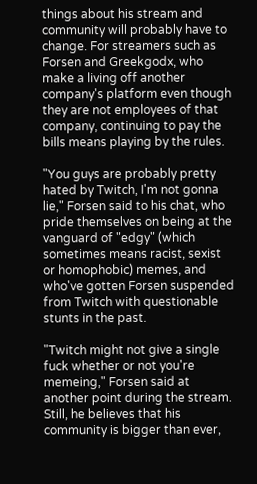things about his stream and community will probably have to change. For streamers such as Forsen and Greekgodx, who make a living off another company's platform even though they are not employees of that company, continuing to pay the bills means playing by the rules.

"You guys are probably pretty hated by Twitch, I'm not gonna lie," Forsen said to his chat, who pride themselves on being at the vanguard of "edgy" (which sometimes means racist, sexist or homophobic) memes, and who've gotten Forsen suspended from Twitch with questionable stunts in the past.

"Twitch might not give a single fuck whether or not you're memeing," Forsen said at another point during the stream. Still, he believes that his community is bigger than ever,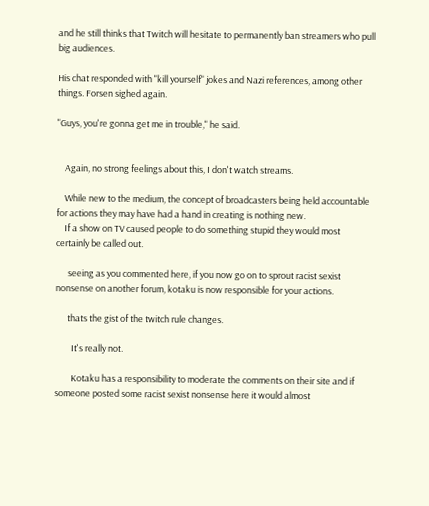and he still thinks that Twitch will hesitate to permanently ban streamers who pull big audiences.

His chat responded with "kill yourself" jokes and Nazi references, among other things. Forsen sighed again.

"Guys, you're gonna get me in trouble," he said.


    Again, no strong feelings about this, I don't watch streams.

    While new to the medium, the concept of broadcasters being held accountable for actions they may have had a hand in creating is nothing new.
    If a show on TV caused people to do something stupid they would most certainly be called out.

      seeing as you commented here, if you now go on to sprout racist sexist nonsense on another forum, kotaku is now responsible for your actions.

      thats the gist of the twitch rule changes.

        It's really not.

        Kotaku has a responsibility to moderate the comments on their site and if someone posted some racist sexist nonsense here it would almost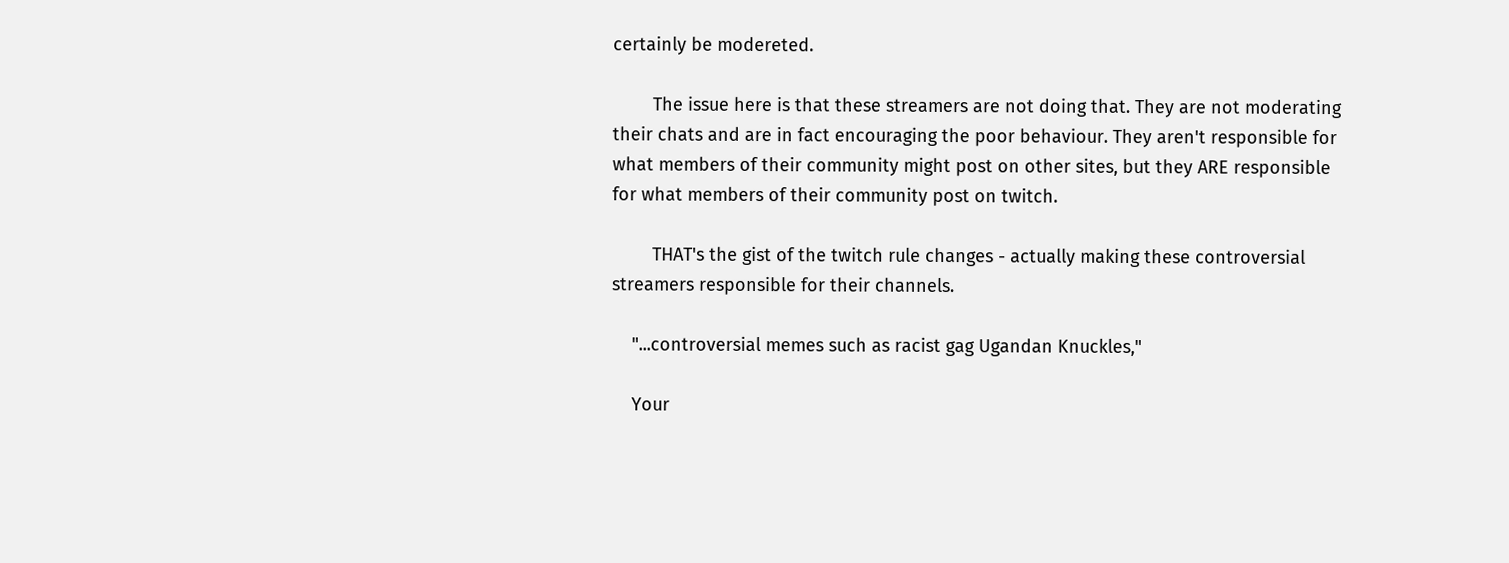certainly be modereted.

        The issue here is that these streamers are not doing that. They are not moderating their chats and are in fact encouraging the poor behaviour. They aren't responsible for what members of their community might post on other sites, but they ARE responsible for what members of their community post on twitch.

        THAT's the gist of the twitch rule changes - actually making these controversial streamers responsible for their channels.

    "...controversial memes such as racist gag Ugandan Knuckles,"

    Your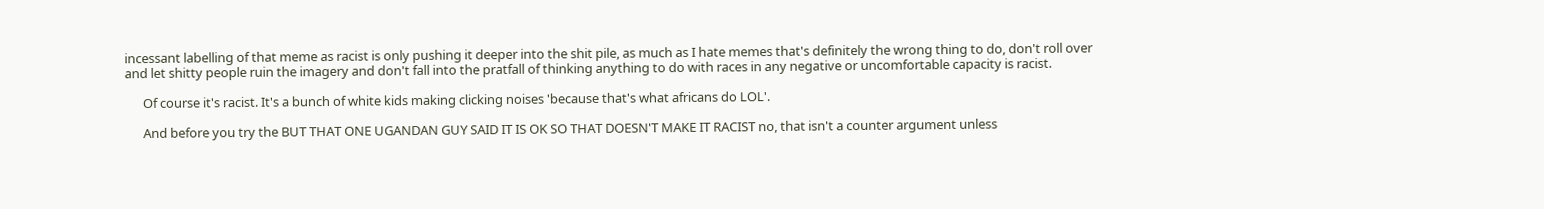incessant labelling of that meme as racist is only pushing it deeper into the shit pile, as much as I hate memes that's definitely the wrong thing to do, don't roll over and let shitty people ruin the imagery and don't fall into the pratfall of thinking anything to do with races in any negative or uncomfortable capacity is racist.

      Of course it's racist. It's a bunch of white kids making clicking noises 'because that's what africans do LOL'.

      And before you try the BUT THAT ONE UGANDAN GUY SAID IT IS OK SO THAT DOESN'T MAKE IT RACIST no, that isn't a counter argument unless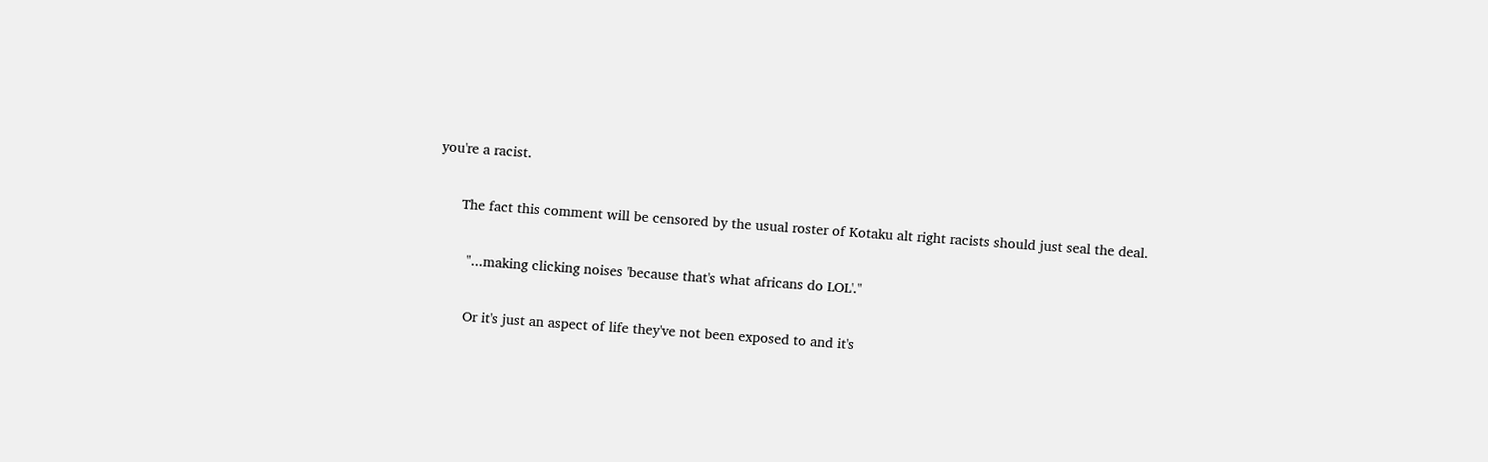you're a racist.

      The fact this comment will be censored by the usual roster of Kotaku alt right racists should just seal the deal.

        "...making clicking noises 'because that's what africans do LOL'."

        Or it's just an aspect of life they've not been exposed to and it's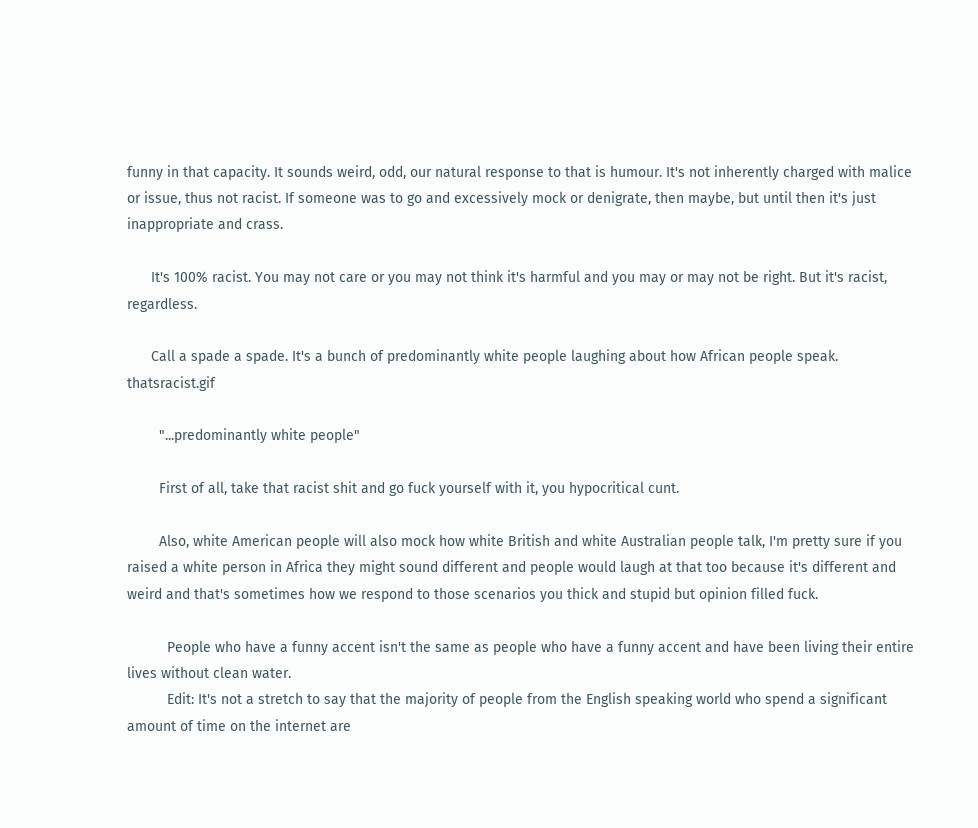funny in that capacity. It sounds weird, odd, our natural response to that is humour. It's not inherently charged with malice or issue, thus not racist. If someone was to go and excessively mock or denigrate, then maybe, but until then it's just inappropriate and crass.

      It's 100% racist. You may not care or you may not think it's harmful and you may or may not be right. But it's racist, regardless.

      Call a spade a spade. It's a bunch of predominantly white people laughing about how African people speak. thatsracist.gif

        "...predominantly white people"

        First of all, take that racist shit and go fuck yourself with it, you hypocritical cunt.

        Also, white American people will also mock how white British and white Australian people talk, I'm pretty sure if you raised a white person in Africa they might sound different and people would laugh at that too because it's different and weird and that's sometimes how we respond to those scenarios you thick and stupid but opinion filled fuck.

          People who have a funny accent isn't the same as people who have a funny accent and have been living their entire lives without clean water.
          Edit: It's not a stretch to say that the majority of people from the English speaking world who spend a significant amount of time on the internet are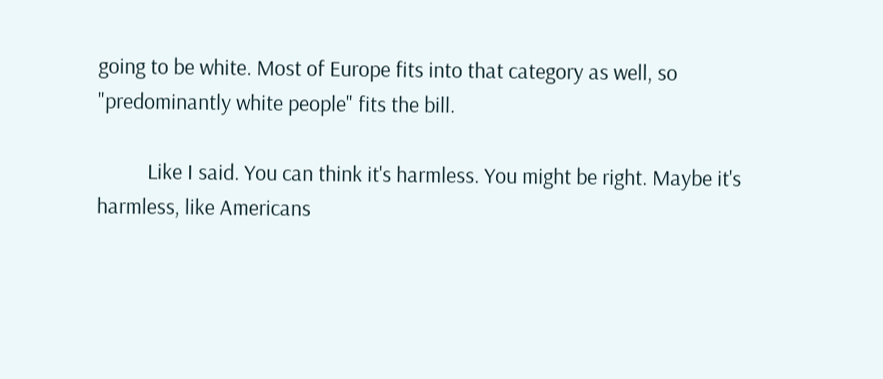going to be white. Most of Europe fits into that category as well, so "predominantly white people" fits the bill.

          Like I said. You can think it's harmless. You might be right. Maybe it's harmless, like Americans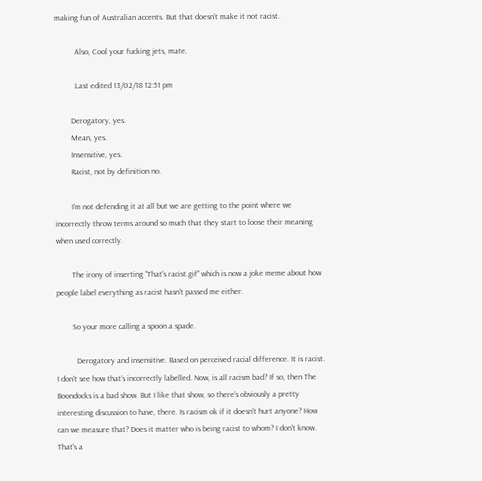making fun of Australian accents. But that doesn't make it not racist.

          Also, Cool your fucking jets, mate.

          Last edited 13/02/18 12:51 pm

        Derogatory, yes.
        Mean, yes.
        Insensitive, yes.
        Racist, not by definition no.

        I'm not defending it at all but we are getting to the point where we incorrectly throw terms around so much that they start to loose their meaning when used correctly.

        The irony of inserting "That's racist.gif" which is now a joke meme about how people label everything as racist hasn't passed me either.

        So your more calling a spoon a spade.

          Derogatory and insensitive. Based on perceived racial difference. It is racist. I don't see how that's incorrectly labelled. Now, is all racism bad? If so, then The Boondocks is a bad show. But I like that show, so there's obviously a pretty interesting discussion to have, there. Is racism ok if it doesn't hurt anyone? How can we measure that? Does it matter who is being racist to whom? I don't know. That's a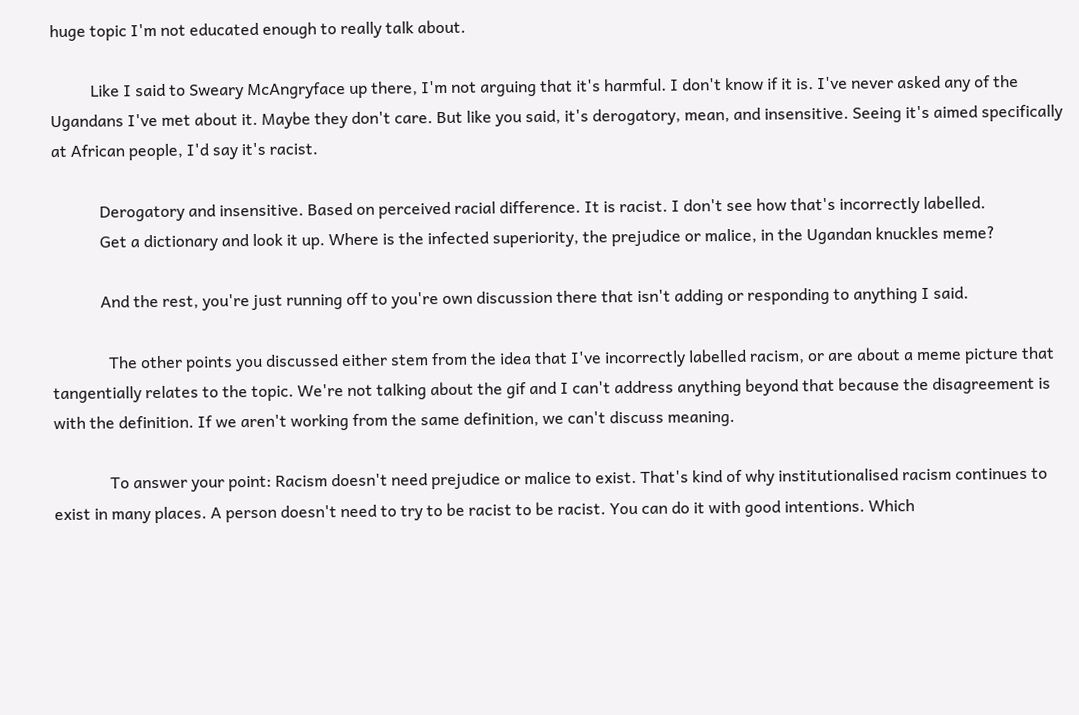huge topic I'm not educated enough to really talk about.

          Like I said to Sweary McAngryface up there, I'm not arguing that it's harmful. I don't know if it is. I've never asked any of the Ugandans I've met about it. Maybe they don't care. But like you said, it's derogatory, mean, and insensitive. Seeing it's aimed specifically at African people, I'd say it's racist.

            Derogatory and insensitive. Based on perceived racial difference. It is racist. I don't see how that's incorrectly labelled.
            Get a dictionary and look it up. Where is the infected superiority, the prejudice or malice, in the Ugandan knuckles meme?

            And the rest, you're just running off to you're own discussion there that isn't adding or responding to anything I said.

              The other points you discussed either stem from the idea that I've incorrectly labelled racism, or are about a meme picture that tangentially relates to the topic. We're not talking about the gif and I can't address anything beyond that because the disagreement is with the definition. If we aren't working from the same definition, we can't discuss meaning.

              To answer your point: Racism doesn't need prejudice or malice to exist. That's kind of why institutionalised racism continues to exist in many places. A person doesn't need to try to be racist to be racist. You can do it with good intentions. Which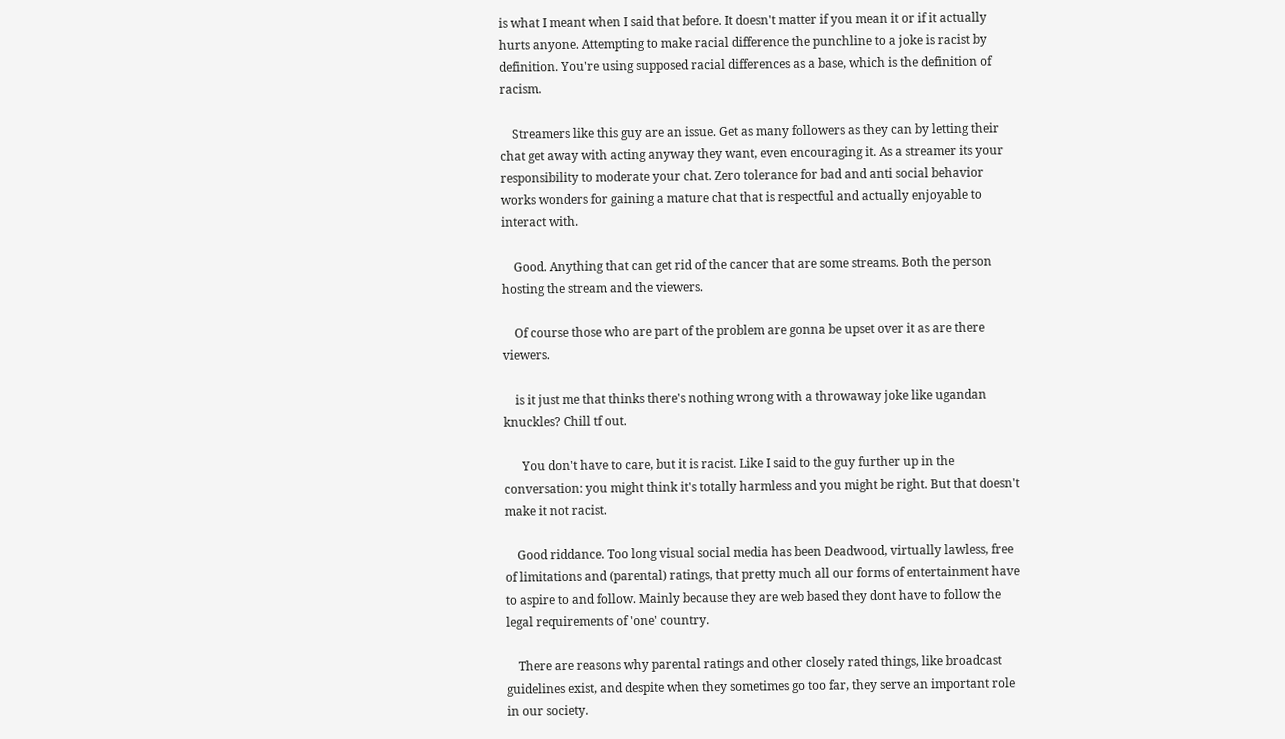is what I meant when I said that before. It doesn't matter if you mean it or if it actually hurts anyone. Attempting to make racial difference the punchline to a joke is racist by definition. You're using supposed racial differences as a base, which is the definition of racism.

    Streamers like this guy are an issue. Get as many followers as they can by letting their chat get away with acting anyway they want, even encouraging it. As a streamer its your responsibility to moderate your chat. Zero tolerance for bad and anti social behavior works wonders for gaining a mature chat that is respectful and actually enjoyable to interact with.

    Good. Anything that can get rid of the cancer that are some streams. Both the person hosting the stream and the viewers.

    Of course those who are part of the problem are gonna be upset over it as are there viewers.

    is it just me that thinks there's nothing wrong with a throwaway joke like ugandan knuckles? Chill tf out.

      You don't have to care, but it is racist. Like I said to the guy further up in the conversation: you might think it's totally harmless and you might be right. But that doesn't make it not racist.

    Good riddance. Too long visual social media has been Deadwood, virtually lawless, free of limitations and (parental) ratings, that pretty much all our forms of entertainment have to aspire to and follow. Mainly because they are web based they dont have to follow the legal requirements of 'one' country.

    There are reasons why parental ratings and other closely rated things, like broadcast guidelines exist, and despite when they sometimes go too far, they serve an important role in our society.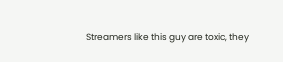Streamers like this guy are toxic, they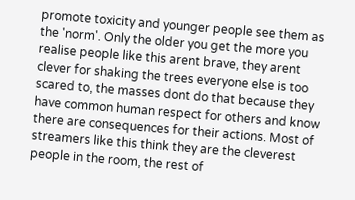promote toxicity and younger people see them as the 'norm'. Only the older you get the more you realise people like this arent brave, they arent clever for shaking the trees everyone else is too scared to, the masses dont do that because they have common human respect for others and know there are consequences for their actions. Most of streamers like this think they are the cleverest people in the room, the rest of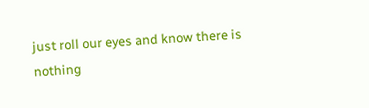just roll our eyes and know there is nothing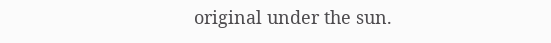original under the sun.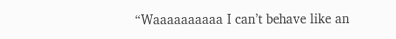“Waaaaaaaaaa I can’t behave like an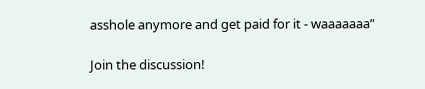asshole anymore and get paid for it - waaaaaaa”

Join the discussion!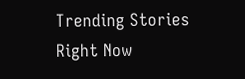Trending Stories Right Now